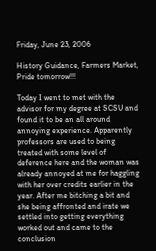Friday, June 23, 2006

History Guidance, Farmers Market, Pride tomorrow!!!

Today I went to met with the advisor for my degree at SCSU and found it to be an all around annoying experience. Apparently professors are used to being treated with some level of deference here and the woman was already annoyed at me for haggling with her over credits earlier in the year. After me bitching a bit and she being affronted and irate we settled into getting everything worked out and came to the conclusion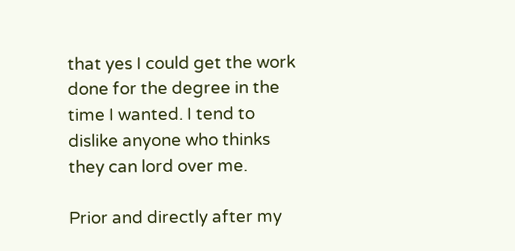that yes I could get the work done for the degree in the time I wanted. I tend to dislike anyone who thinks they can lord over me.

Prior and directly after my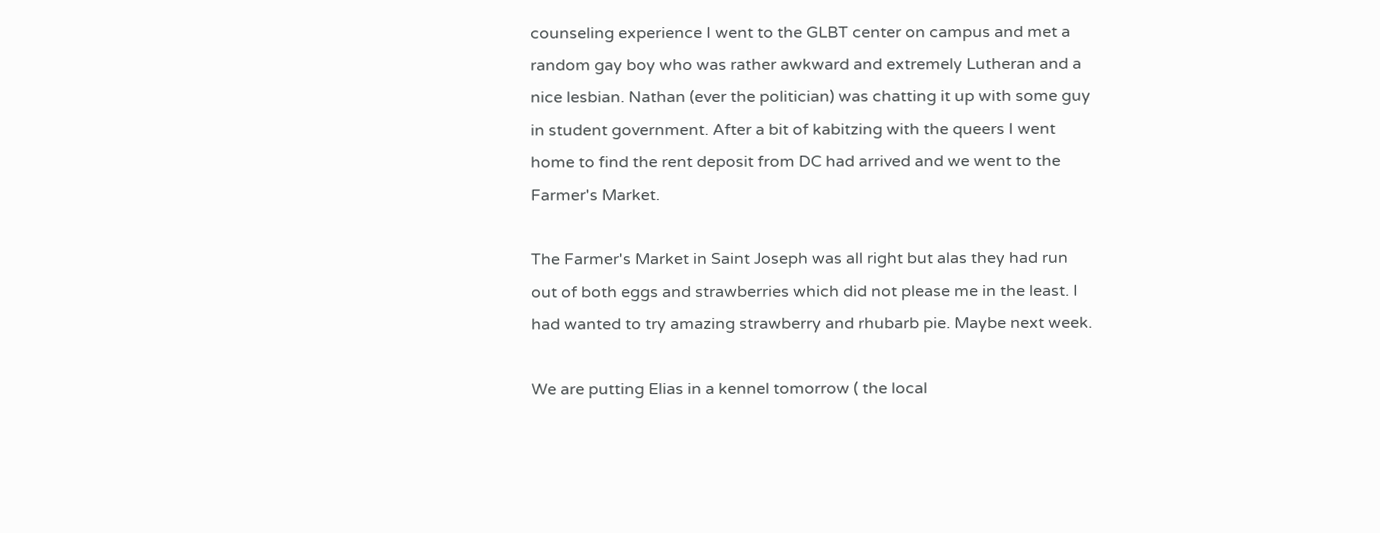counseling experience I went to the GLBT center on campus and met a random gay boy who was rather awkward and extremely Lutheran and a nice lesbian. Nathan (ever the politician) was chatting it up with some guy in student government. After a bit of kabitzing with the queers I went home to find the rent deposit from DC had arrived and we went to the Farmer's Market.

The Farmer's Market in Saint Joseph was all right but alas they had run out of both eggs and strawberries which did not please me in the least. I had wanted to try amazing strawberry and rhubarb pie. Maybe next week.

We are putting Elias in a kennel tomorrow ( the local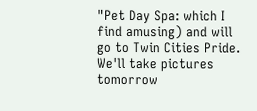"Pet Day Spa: which I find amusing) and will go to Twin Cities Pride. We'll take pictures tomorrow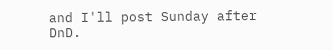and I'll post Sunday after DnD.